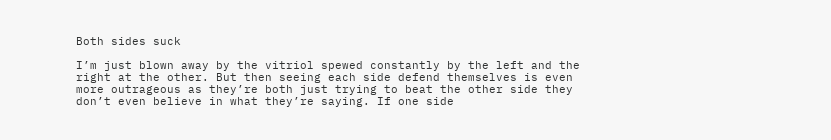Both sides suck

I’m just blown away by the vitriol spewed constantly by the left and the right at the other. But then seeing each side defend themselves is even more outrageous as they’re both just trying to beat the other side they don’t even believe in what they’re saying. If one side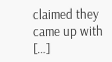claimed they came up with […]